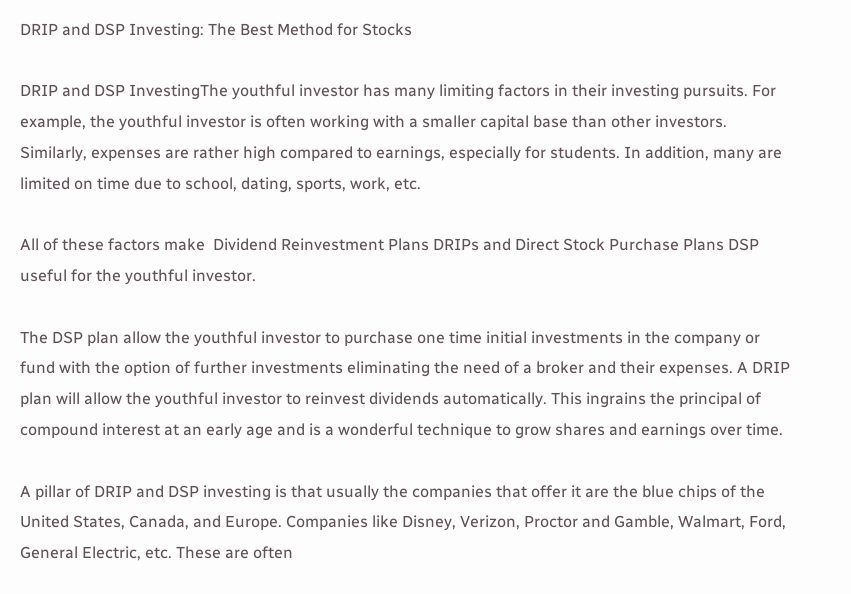DRIP and DSP Investing: The Best Method for Stocks

DRIP and DSP InvestingThe youthful investor has many limiting factors in their investing pursuits. For example, the youthful investor is often working with a smaller capital base than other investors. Similarly, expenses are rather high compared to earnings, especially for students. In addition, many are limited on time due to school, dating, sports, work, etc.

All of these factors make  Dividend Reinvestment Plans DRIPs and Direct Stock Purchase Plans DSP useful for the youthful investor.

The DSP plan allow the youthful investor to purchase one time initial investments in the company or fund with the option of further investments eliminating the need of a broker and their expenses. A DRIP plan will allow the youthful investor to reinvest dividends automatically. This ingrains the principal of compound interest at an early age and is a wonderful technique to grow shares and earnings over time.

A pillar of DRIP and DSP investing is that usually the companies that offer it are the blue chips of the United States, Canada, and Europe. Companies like Disney, Verizon, Proctor and Gamble, Walmart, Ford, General Electric, etc. These are often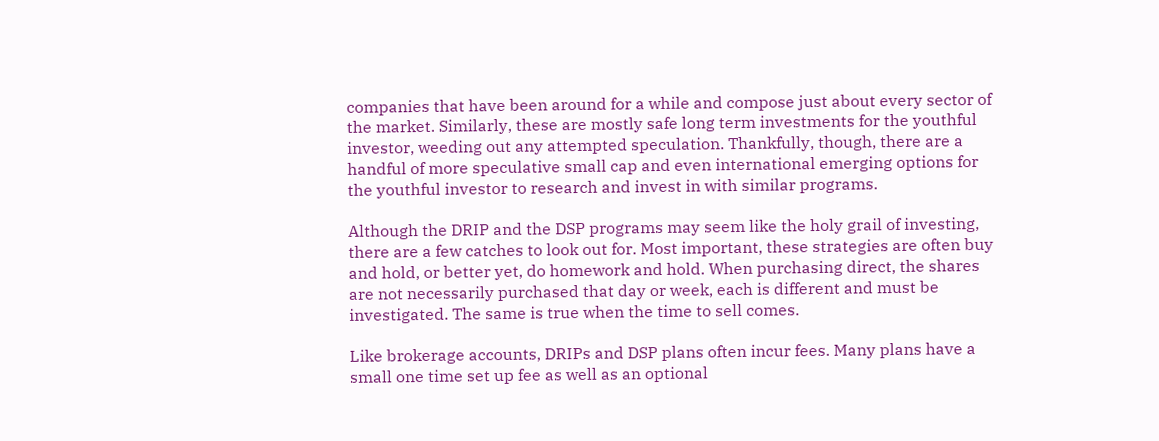companies that have been around for a while and compose just about every sector of the market. Similarly, these are mostly safe long term investments for the youthful investor, weeding out any attempted speculation. Thankfully, though, there are a handful of more speculative small cap and even international emerging options for the youthful investor to research and invest in with similar programs.

Although the DRIP and the DSP programs may seem like the holy grail of investing, there are a few catches to look out for. Most important, these strategies are often buy and hold, or better yet, do homework and hold. When purchasing direct, the shares are not necessarily purchased that day or week, each is different and must be investigated. The same is true when the time to sell comes.

Like brokerage accounts, DRIPs and DSP plans often incur fees. Many plans have a small one time set up fee as well as an optional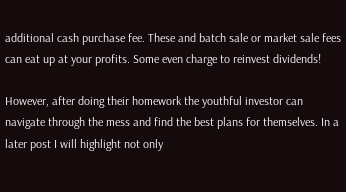additional cash purchase fee. These and batch sale or market sale fees can eat up at your profits. Some even charge to reinvest dividends!

However, after doing their homework the youthful investor can navigate through the mess and find the best plans for themselves. In a later post I will highlight not only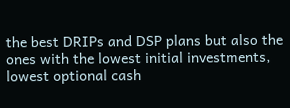the best DRIPs and DSP plans but also the ones with the lowest initial investments, lowest optional cash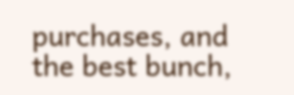purchases, and the best bunch,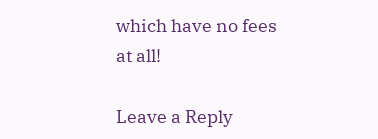which have no fees at all!

Leave a Reply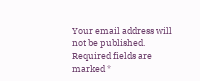Your email address will not be published. Required fields are marked *